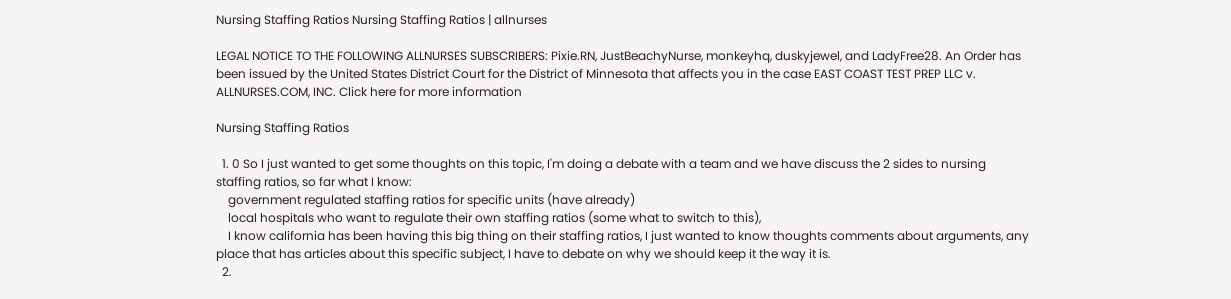Nursing Staffing Ratios Nursing Staffing Ratios | allnurses

LEGAL NOTICE TO THE FOLLOWING ALLNURSES SUBSCRIBERS: Pixie.RN, JustBeachyNurse, monkeyhq, duskyjewel, and LadyFree28. An Order has been issued by the United States District Court for the District of Minnesota that affects you in the case EAST COAST TEST PREP LLC v. ALLNURSES.COM, INC. Click here for more information

Nursing Staffing Ratios

  1. 0 So I just wanted to get some thoughts on this topic, I'm doing a debate with a team and we have discuss the 2 sides to nursing staffing ratios, so far what I know:
    government regulated staffing ratios for specific units (have already)
    local hospitals who want to regulate their own staffing ratios (some what to switch to this),
    I know california has been having this big thing on their staffing ratios, I just wanted to know thoughts comments about arguments, any place that has articles about this specific subject, I have to debate on why we should keep it the way it is.
  2.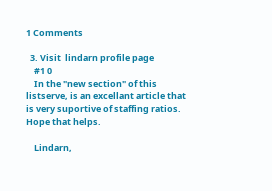1 Comments

  3. Visit  lindarn profile page
    #1 0
    In the "new section" of this listserve, is an excellant article that is very suportive of staffing ratios. Hope that helps.

    Lindarn,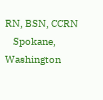RN, BSN, CCRN
    Spokane, Washington